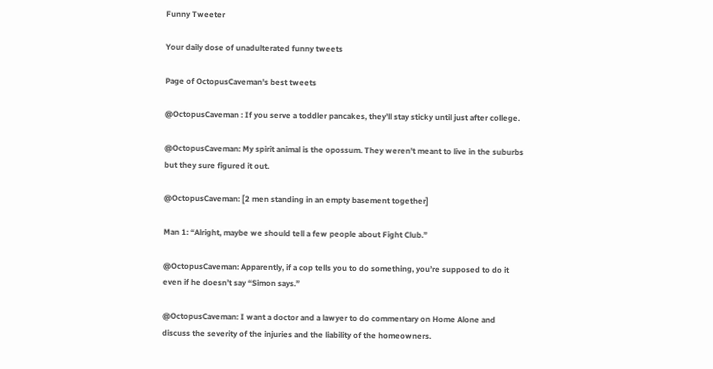Funny Tweeter

Your daily dose of unadulterated funny tweets

Page of OctopusCaveman's best tweets

@OctopusCaveman : If you serve a toddler pancakes, they’ll stay sticky until just after college.

@OctopusCaveman: My spirit animal is the opossum. They weren't meant to live in the suburbs but they sure figured it out.

@OctopusCaveman: [2 men standing in an empty basement together]

Man 1: “Alright, maybe we should tell a few people about Fight Club.”

@OctopusCaveman: Apparently, if a cop tells you to do something, you’re supposed to do it even if he doesn’t say “Simon says.”

@OctopusCaveman: I want a doctor and a lawyer to do commentary on Home Alone and discuss the severity of the injuries and the liability of the homeowners.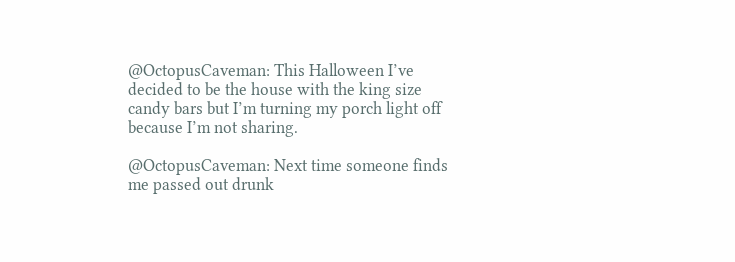@OctopusCaveman: This Halloween I’ve decided to be the house with the king size candy bars but I’m turning my porch light off because I’m not sharing.

@OctopusCaveman: Next time someone finds me passed out drunk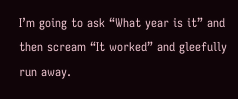I’m going to ask “What year is it” and then scream “It worked” and gleefully run away.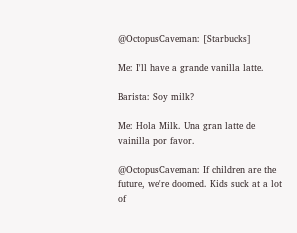@OctopusCaveman: [Starbucks]

Me: I'll have a grande vanilla latte.

Barista: Soy milk?

Me: Hola Milk. Una gran latte de vainilla por favor.

@OctopusCaveman: If children are the future, we're doomed. Kids suck at a lot of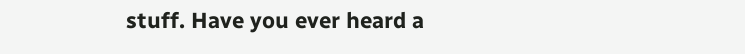stuff. Have you ever heard a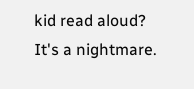kid read aloud? It's a nightmare.